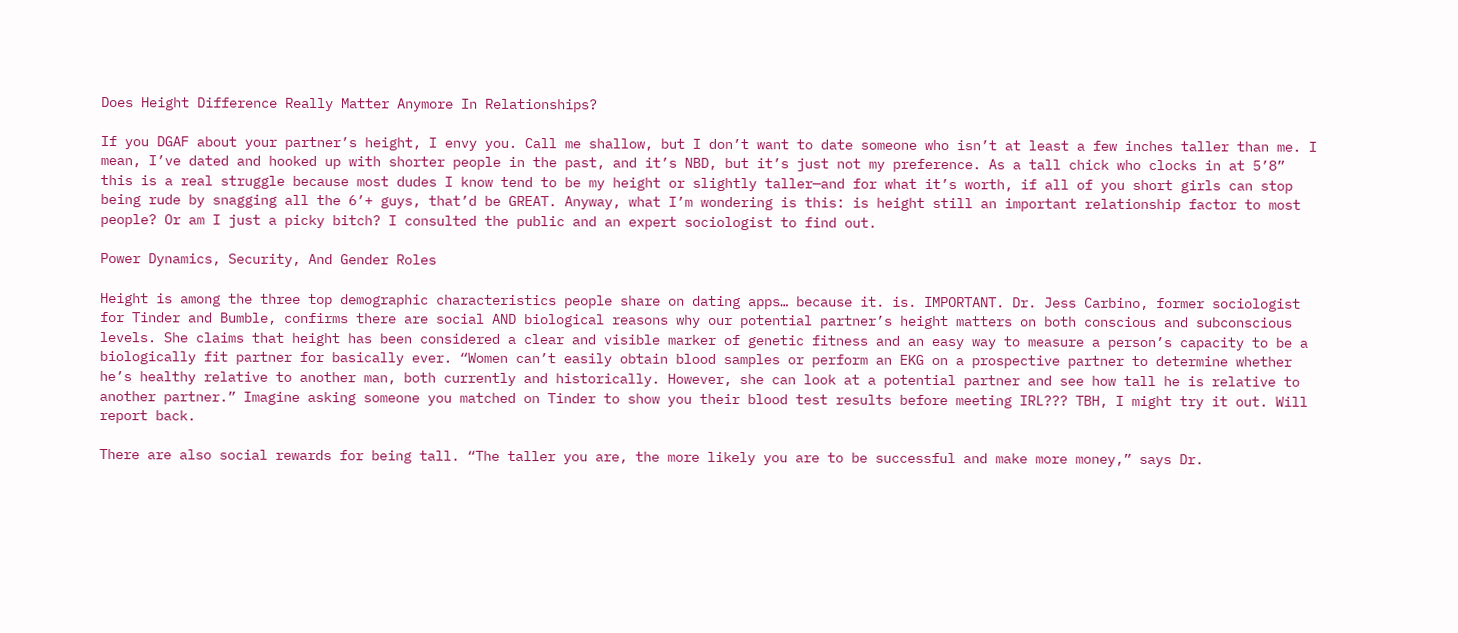Does Height Difference Really Matter Anymore In Relationships?

If you DGAF about your partner’s height, I envy you. Call me shallow, but I don’t want to date someone who isn’t at least a few inches taller than me. I mean, I’ve dated and hooked up with shorter people in the past, and it’s NBD, but it’s just not my preference. As a tall chick who clocks in at 5’8” this is a real struggle because most dudes I know tend to be my height or slightly taller—and for what it’s worth, if all of you short girls can stop being rude by snagging all the 6’+ guys, that’d be GREAT. Anyway, what I’m wondering is this: is height still an important relationship factor to most people? Or am I just a picky bitch? I consulted the public and an expert sociologist to find out.

Power Dynamics, Security, And Gender Roles

Height is among the three top demographic characteristics people share on dating apps… because it. is. IMPORTANT. Dr. Jess Carbino, former sociologist for Tinder and Bumble, confirms there are social AND biological reasons why our potential partner’s height matters on both conscious and subconscious levels. She claims that height has been considered a clear and visible marker of genetic fitness and an easy way to measure a person’s capacity to be a biologically fit partner for basically ever. “Women can’t easily obtain blood samples or perform an EKG on a prospective partner to determine whether he’s healthy relative to another man, both currently and historically. However, she can look at a potential partner and see how tall he is relative to another partner.” Imagine asking someone you matched on Tinder to show you their blood test results before meeting IRL??? TBH, I might try it out. Will report back.

There are also social rewards for being tall. “The taller you are, the more likely you are to be successful and make more money,” says Dr.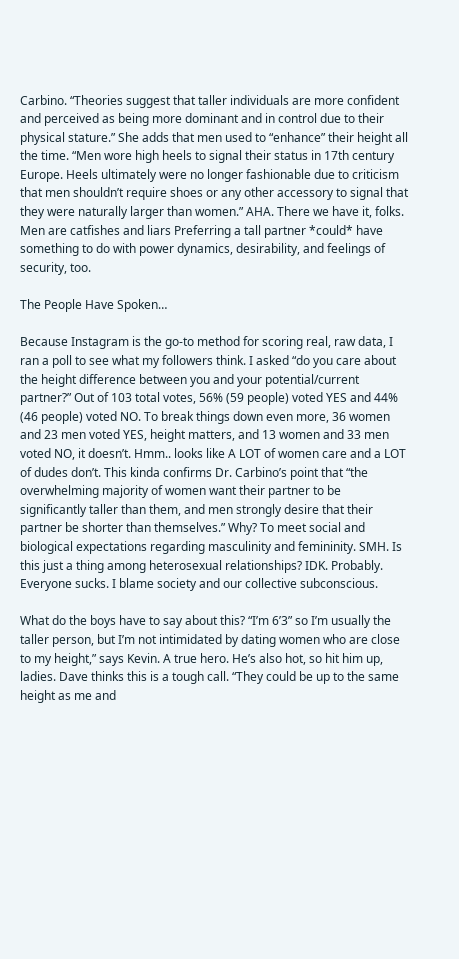Carbino. “Theories suggest that taller individuals are more confident and perceived as being more dominant and in control due to their physical stature.” She adds that men used to “enhance” their height all the time. “Men wore high heels to signal their status in 17th century Europe. Heels ultimately were no longer fashionable due to criticism that men shouldn’t require shoes or any other accessory to signal that they were naturally larger than women.” AHA. There we have it, folks. Men are catfishes and liars Preferring a tall partner *could* have something to do with power dynamics, desirability, and feelings of security, too.

The People Have Spoken…

Because Instagram is the go-to method for scoring real, raw data, I ran a poll to see what my followers think. I asked “do you care about the height difference between you and your potential/current partner?” Out of 103 total votes, 56% (59 people) voted YES and 44% (46 people) voted NO. To break things down even more, 36 women and 23 men voted YES, height matters, and 13 women and 33 men voted NO, it doesn’t. Hmm.. looks like A LOT of women care and a LOT of dudes don’t. This kinda confirms Dr. Carbino’s point that “the overwhelming majority of women want their partner to be significantly taller than them, and men strongly desire that their partner be shorter than themselves.” Why? To meet social and biological expectations regarding masculinity and femininity. SMH. Is this just a thing among heterosexual relationships? IDK. Probably. Everyone sucks. I blame society and our collective subconscious.

What do the boys have to say about this? “I’m 6’3” so I’m usually the taller person, but I’m not intimidated by dating women who are close to my height,” says Kevin. A true hero. He’s also hot, so hit him up, ladies. Dave thinks this is a tough call. “They could be up to the same height as me and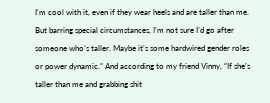I’m cool with it, even if they wear heels and are taller than me. But barring special circumstances, I’m not sure I’d go after someone who’s taller. Maybe it’s some hardwired gender roles or power dynamic.” And according to my friend Vinny, “If she’s taller than me and grabbing shit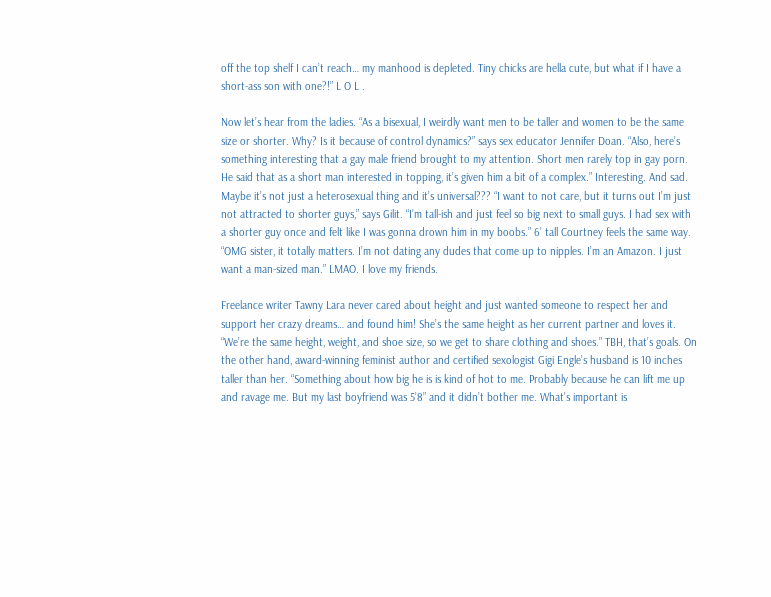off the top shelf I can’t reach… my manhood is depleted. Tiny chicks are hella cute, but what if I have a short-ass son with one?!” L O L .

Now let’s hear from the ladies. “As a bisexual, I weirdly want men to be taller and women to be the same size or shorter. Why? Is it because of control dynamics?” says sex educator Jennifer Doan. “Also, here’s something interesting that a gay male friend brought to my attention. Short men rarely top in gay porn. He said that as a short man interested in topping, it’s given him a bit of a complex.” Interesting. And sad. Maybe it’s not just a heterosexual thing and it’s universal??? “I want to not care, but it turns out I’m just not attracted to shorter guys,” says Gilit. “I’m tall-ish and just feel so big next to small guys. I had sex with a shorter guy once and felt like I was gonna drown him in my boobs.” 6’ tall Courtney feels the same way. “OMG sister, it totally matters. I’m not dating any dudes that come up to nipples. I’m an Amazon. I just want a man-sized man.” LMAO. I love my friends.

Freelance writer Tawny Lara never cared about height and just wanted someone to respect her and support her crazy dreams… and found him! She’s the same height as her current partner and loves it. “We’re the same height, weight, and shoe size, so we get to share clothing and shoes.” TBH, that’s goals. On the other hand, award-winning feminist author and certified sexologist Gigi Engle’s husband is 10 inches taller than her. “Something about how big he is is kind of hot to me. Probably because he can lift me up and ravage me. But my last boyfriend was 5’8” and it didn’t bother me. What’s important is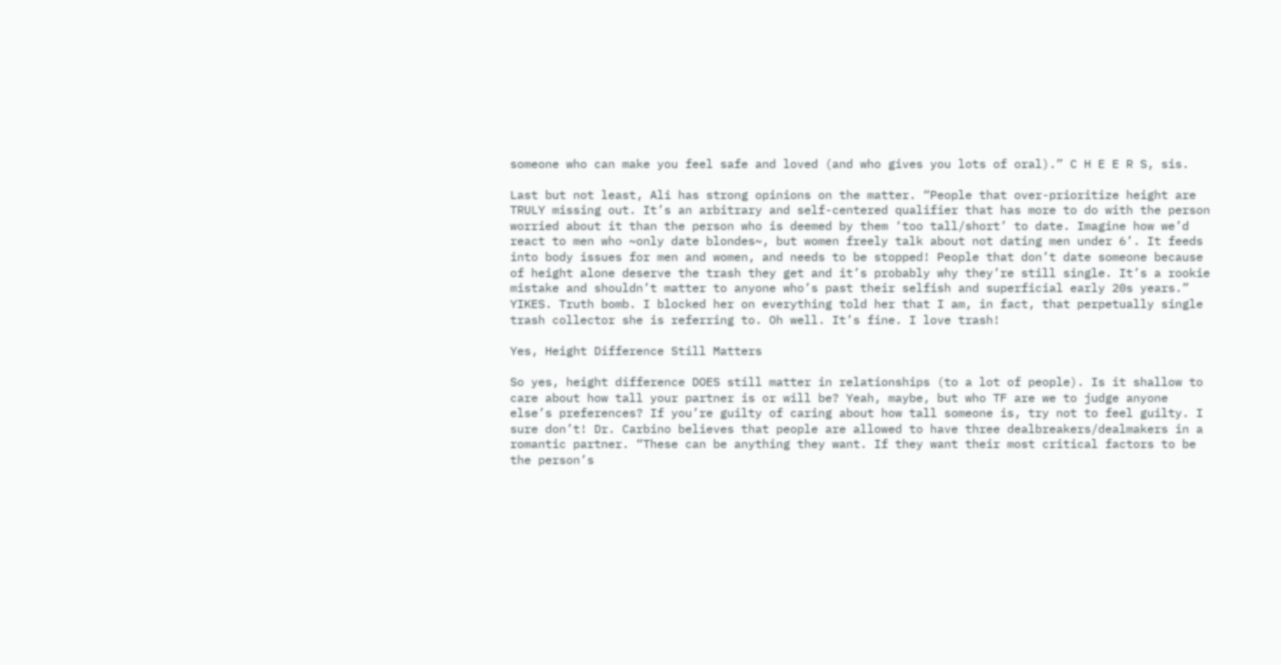someone who can make you feel safe and loved (and who gives you lots of oral).” C H E E R S, sis.

Last but not least, Ali has strong opinions on the matter. “People that over-prioritize height are TRULY missing out. It’s an arbitrary and self-centered qualifier that has more to do with the person worried about it than the person who is deemed by them ‘too tall/short’ to date. Imagine how we’d react to men who ~only date blondes~, but women freely talk about not dating men under 6’. It feeds into body issues for men and women, and needs to be stopped! People that don’t date someone because of height alone deserve the trash they get and it’s probably why they’re still single. It’s a rookie mistake and shouldn’t matter to anyone who’s past their selfish and superficial early 20s years.” YIKES. Truth bomb. I blocked her on everything told her that I am, in fact, that perpetually single trash collector she is referring to. Oh well. It’s fine. I love trash!

Yes, Height Difference Still Matters

So yes, height difference DOES still matter in relationships (to a lot of people). Is it shallow to care about how tall your partner is or will be? Yeah, maybe, but who TF are we to judge anyone else’s preferences? If you’re guilty of caring about how tall someone is, try not to feel guilty. I sure don’t! Dr. Carbino believes that people are allowed to have three dealbreakers/dealmakers in a romantic partner. “These can be anything they want. If they want their most critical factors to be the person’s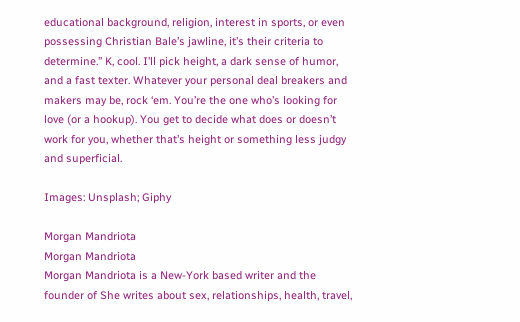educational background, religion, interest in sports, or even possessing Christian Bale’s jawline, it’s their criteria to determine.” K, cool. I’ll pick height, a dark sense of humor, and a fast texter. Whatever your personal deal breakers and makers may be, rock ‘em. You’re the one who’s looking for love (or a hookup). You get to decide what does or doesn’t work for you, whether that’s height or something less judgy and superficial.

Images: Unsplash; Giphy

Morgan Mandriota
Morgan Mandriota
Morgan Mandriota is a New-York based writer and the founder of She writes about sex, relationships, health, travel,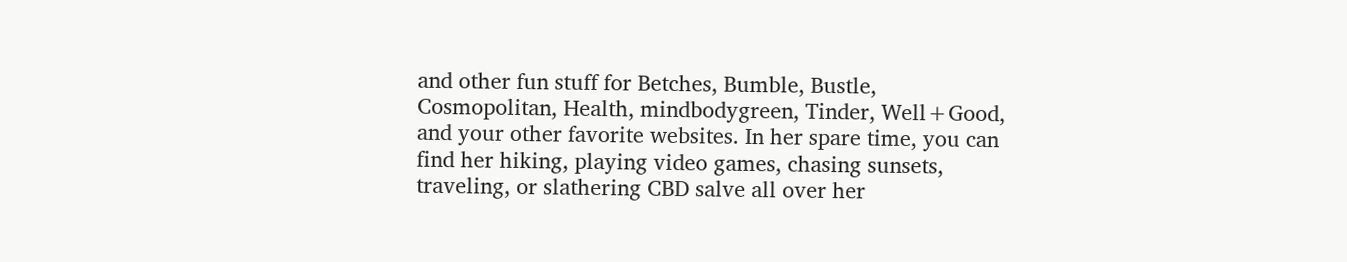and other fun stuff for Betches, Bumble, Bustle, Cosmopolitan, Health, mindbodygreen, Tinder, Well+Good, and your other favorite websites. In her spare time, you can find her hiking, playing video games, chasing sunsets, traveling, or slathering CBD salve all over her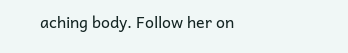aching body. Follow her on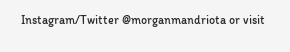Instagram/Twitter @morganmandriota or visit